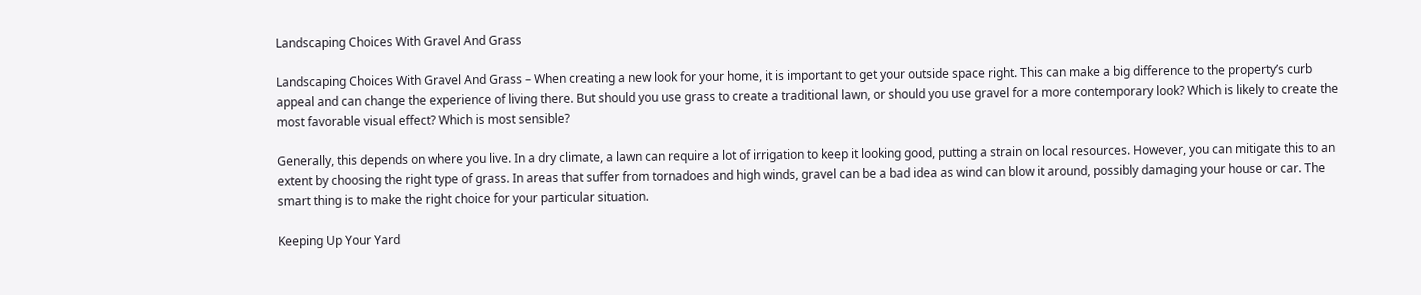Landscaping Choices With Gravel And Grass

Landscaping Choices With Gravel And Grass – When creating a new look for your home, it is important to get your outside space right. This can make a big difference to the property’s curb appeal and can change the experience of living there. But should you use grass to create a traditional lawn, or should you use gravel for a more contemporary look? Which is likely to create the most favorable visual effect? Which is most sensible?

Generally, this depends on where you live. In a dry climate, a lawn can require a lot of irrigation to keep it looking good, putting a strain on local resources. However, you can mitigate this to an extent by choosing the right type of grass. In areas that suffer from tornadoes and high winds, gravel can be a bad idea as wind can blow it around, possibly damaging your house or car. The smart thing is to make the right choice for your particular situation.

Keeping Up Your Yard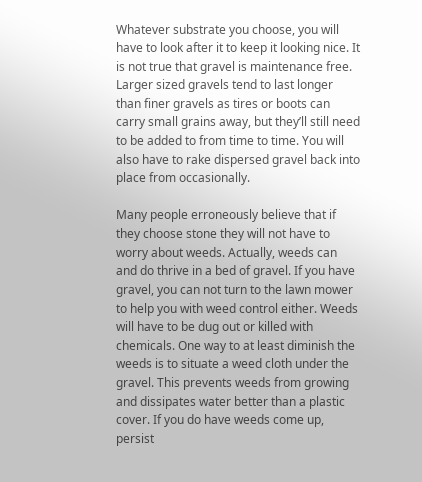Whatever substrate you choose, you will have to look after it to keep it looking nice. It is not true that gravel is maintenance free. Larger sized gravels tend to last longer than finer gravels as tires or boots can carry small grains away, but they’ll still need to be added to from time to time. You will also have to rake dispersed gravel back into place from occasionally.

Many people erroneously believe that if they choose stone they will not have to worry about weeds. Actually, weeds can and do thrive in a bed of gravel. If you have gravel, you can not turn to the lawn mower to help you with weed control either. Weeds will have to be dug out or killed with chemicals. One way to at least diminish the weeds is to situate a weed cloth under the gravel. This prevents weeds from growing and dissipates water better than a plastic cover. If you do have weeds come up, persist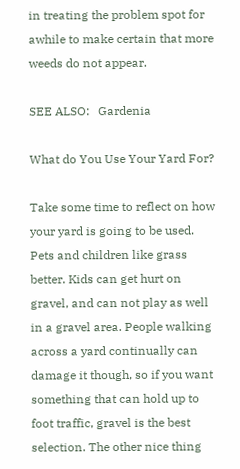in treating the problem spot for awhile to make certain that more weeds do not appear.

SEE ALSO:   Gardenia

What do You Use Your Yard For?

Take some time to reflect on how your yard is going to be used. Pets and children like grass better. Kids can get hurt on gravel, and can not play as well in a gravel area. People walking across a yard continually can damage it though, so if you want something that can hold up to foot traffic, gravel is the best selection. The other nice thing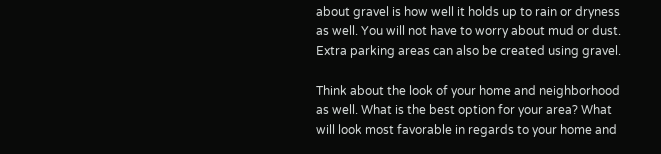about gravel is how well it holds up to rain or dryness as well. You will not have to worry about mud or dust. Extra parking areas can also be created using gravel.

Think about the look of your home and neighborhood as well. What is the best option for your area? What will look most favorable in regards to your home and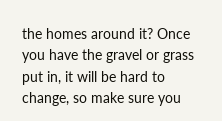the homes around it? Once you have the gravel or grass put in, it will be hard to change, so make sure you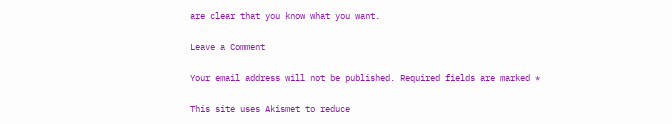are clear that you know what you want.

Leave a Comment

Your email address will not be published. Required fields are marked *

This site uses Akismet to reduce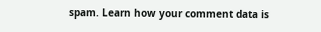spam. Learn how your comment data is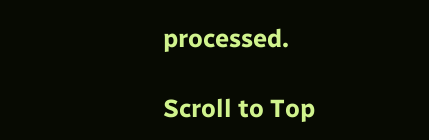processed.

Scroll to Top